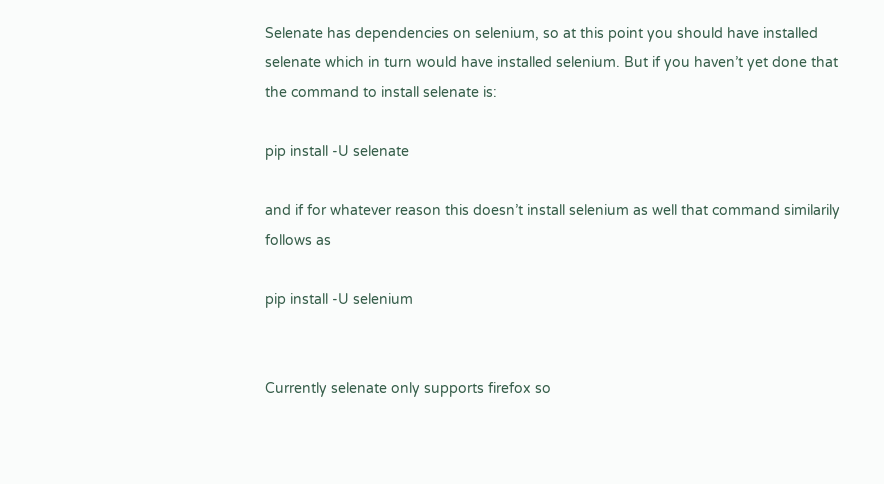Selenate has dependencies on selenium, so at this point you should have installed selenate which in turn would have installed selenium. But if you haven’t yet done that the command to install selenate is:

pip install -U selenate

and if for whatever reason this doesn’t install selenium as well that command similarily follows as

pip install -U selenium


Currently selenate only supports firefox so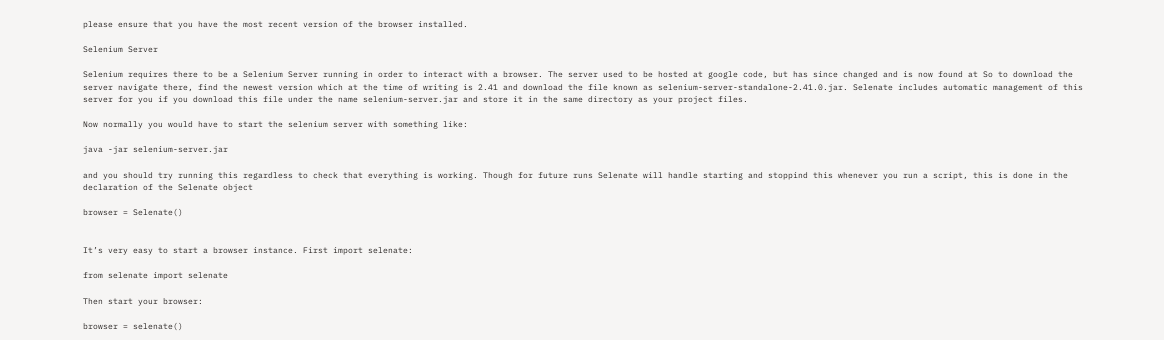please ensure that you have the most recent version of the browser installed.

Selenium Server

Selenium requires there to be a Selenium Server running in order to interact with a browser. The server used to be hosted at google code, but has since changed and is now found at So to download the server navigate there, find the newest version which at the time of writing is 2.41 and download the file known as selenium-server-standalone-2.41.0.jar. Selenate includes automatic management of this server for you if you download this file under the name selenium-server.jar and store it in the same directory as your project files.

Now normally you would have to start the selenium server with something like:

java -jar selenium-server.jar

and you should try running this regardless to check that everything is working. Though for future runs Selenate will handle starting and stoppind this whenever you run a script, this is done in the declaration of the Selenate object

browser = Selenate()


It’s very easy to start a browser instance. First import selenate:

from selenate import selenate

Then start your browser:

browser = selenate()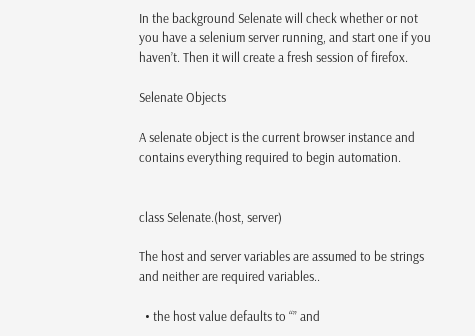In the background Selenate will check whether or not you have a selenium server running, and start one if you haven’t. Then it will create a fresh session of firefox.

Selenate Objects

A selenate object is the current browser instance and contains everything required to begin automation.


class Selenate.(host, server)

The host and server variables are assumed to be strings and neither are required variables..

  • the host value defaults to “” and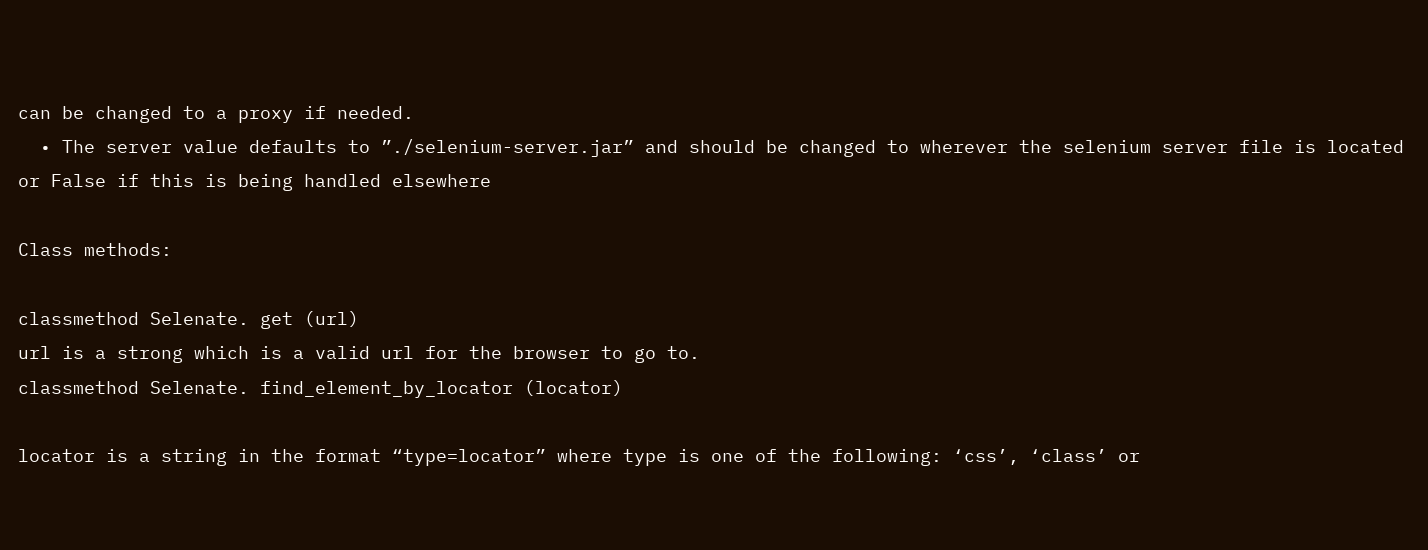can be changed to a proxy if needed.
  • The server value defaults to ”./selenium-server.jar” and should be changed to wherever the selenium server file is located or False if this is being handled elsewhere

Class methods:

classmethod Selenate. get (url)
url is a strong which is a valid url for the browser to go to.
classmethod Selenate. find_element_by_locator (locator)

locator is a string in the format “type=locator” where type is one of the following: ‘css’, ‘class’ or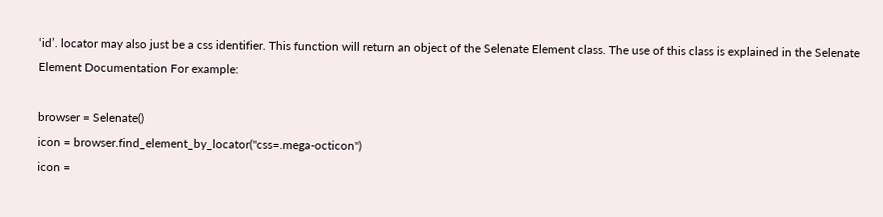‘id’. locator may also just be a css identifier. This function will return an object of the Selenate Element class. The use of this class is explained in the Selenate Element Documentation For example:

browser = Selenate()
icon = browser.find_element_by_locator("css=.mega-octicon")
icon =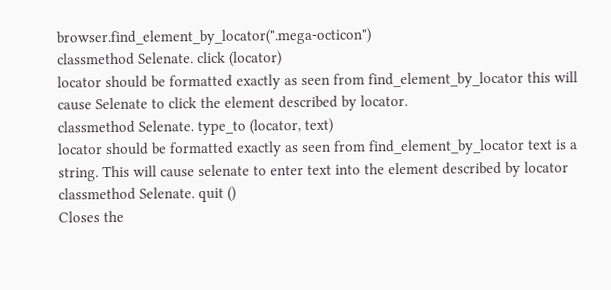browser.find_element_by_locator(".mega-octicon")
classmethod Selenate. click (locator)
locator should be formatted exactly as seen from find_element_by_locator this will cause Selenate to click the element described by locator.
classmethod Selenate. type_to (locator, text)
locator should be formatted exactly as seen from find_element_by_locator text is a string. This will cause selenate to enter text into the element described by locator
classmethod Selenate. quit ()
Closes the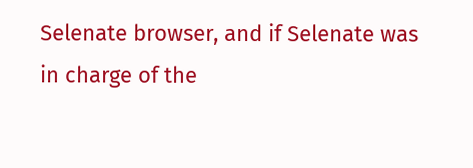Selenate browser, and if Selenate was in charge of the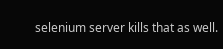selenium server kills that as well.